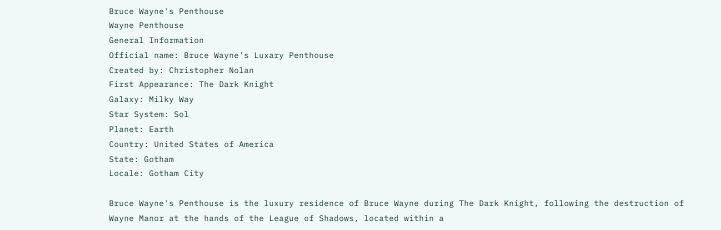Bruce Wayne's Penthouse
Wayne Penthouse
General Information
Official name: Bruce Wayne's Luxary Penthouse
Created by: Christopher Nolan
First Appearance: The Dark Knight
Galaxy: Milky Way
Star System: Sol
Planet: Earth
Country: United States of America
State: Gotham
Locale: Gotham City

Bruce Wayne's Penthouse is the luxury residence of Bruce Wayne during The Dark Knight, following the destruction of Wayne Manor at the hands of the League of Shadows, located within a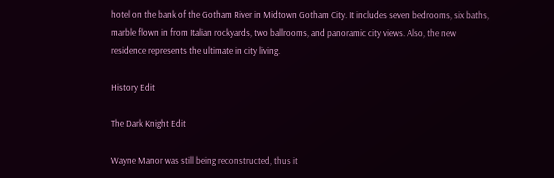hotel on the bank of the Gotham River in Midtown Gotham City. It includes seven bedrooms, six baths, marble flown in from Italian rockyards, two ballrooms, and panoramic city views. Also, the new residence represents the ultimate in city living.

History Edit

The Dark Knight Edit

Wayne Manor was still being reconstructed, thus it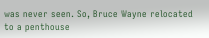was never seen. So, Bruce Wayne relocated to a penthouse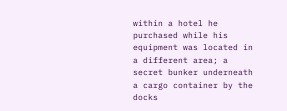within a hotel he purchased while his equipment was located in a different area; a secret bunker underneath a cargo container by the docks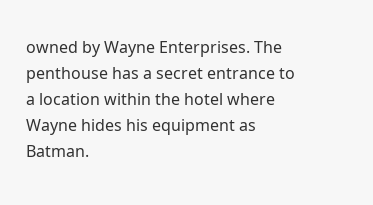owned by Wayne Enterprises. The penthouse has a secret entrance to a location within the hotel where Wayne hides his equipment as Batman.